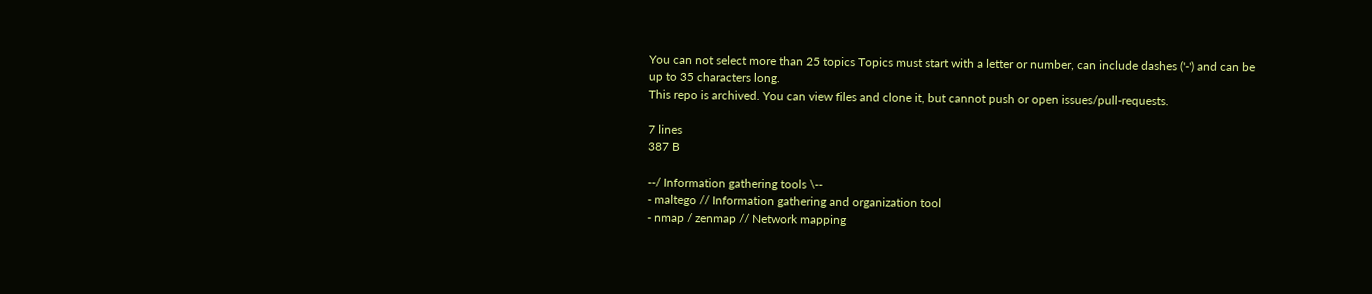You can not select more than 25 topics Topics must start with a letter or number, can include dashes ('-') and can be up to 35 characters long.
This repo is archived. You can view files and clone it, but cannot push or open issues/pull-requests.

7 lines
387 B

--/ Information gathering tools \--
- maltego // Information gathering and organization tool
- nmap / zenmap // Network mapping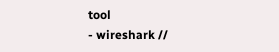tool
- wireshark //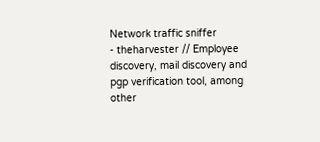Network traffic sniffer
- theharvester // Employee discovery, mail discovery and pgp verification tool, among other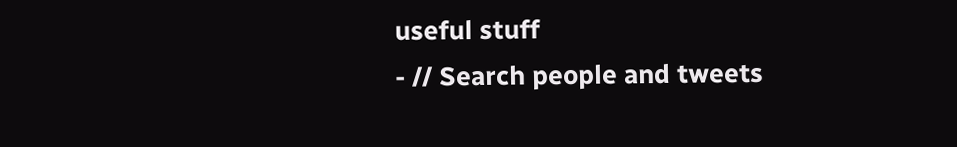useful stuff
- // Search people and tweets